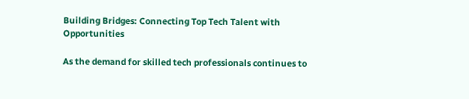Building Bridges: Connecting Top Tech Talent with Opportunities

As the demand for skilled tech professionals continues to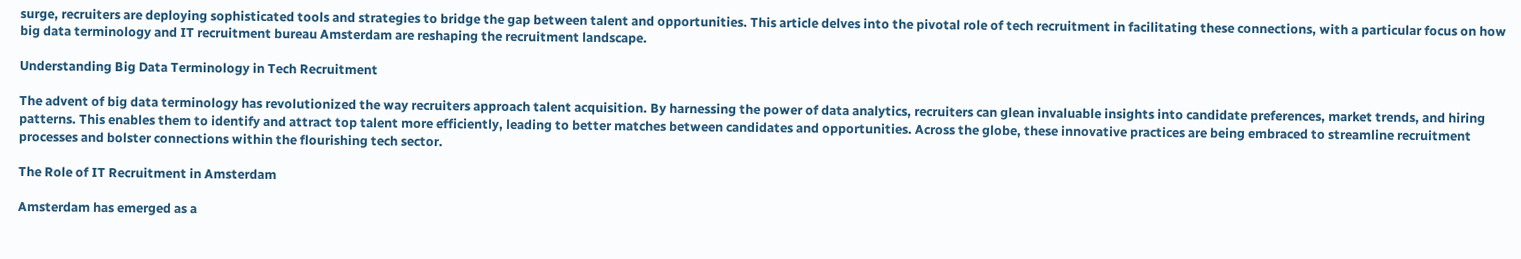surge, recruiters are deploying sophisticated tools and strategies to bridge the gap between talent and opportunities. This article delves into the pivotal role of tech recruitment in facilitating these connections, with a particular focus on how big data terminology and IT recruitment bureau Amsterdam are reshaping the recruitment landscape.

Understanding Big Data Terminology in Tech Recruitment

The advent of big data terminology has revolutionized the way recruiters approach talent acquisition. By harnessing the power of data analytics, recruiters can glean invaluable insights into candidate preferences, market trends, and hiring patterns. This enables them to identify and attract top talent more efficiently, leading to better matches between candidates and opportunities. Across the globe, these innovative practices are being embraced to streamline recruitment processes and bolster connections within the flourishing tech sector.

The Role of IT Recruitment in Amsterdam

Amsterdam has emerged as a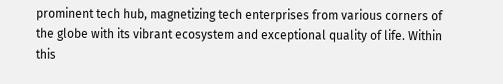prominent tech hub, magnetizing tech enterprises from various corners of the globe with its vibrant ecosystem and exceptional quality of life. Within this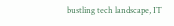bustling tech landscape, IT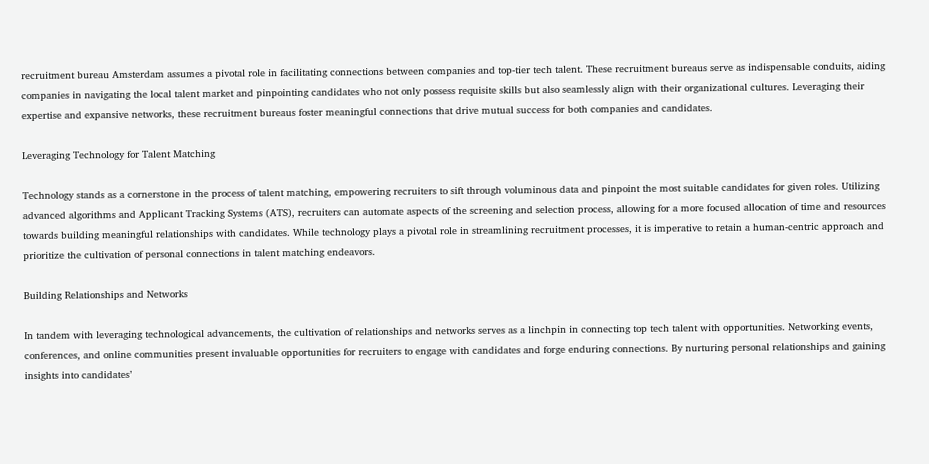recruitment bureau Amsterdam assumes a pivotal role in facilitating connections between companies and top-tier tech talent. These recruitment bureaus serve as indispensable conduits, aiding companies in navigating the local talent market and pinpointing candidates who not only possess requisite skills but also seamlessly align with their organizational cultures. Leveraging their expertise and expansive networks, these recruitment bureaus foster meaningful connections that drive mutual success for both companies and candidates.

Leveraging Technology for Talent Matching

Technology stands as a cornerstone in the process of talent matching, empowering recruiters to sift through voluminous data and pinpoint the most suitable candidates for given roles. Utilizing advanced algorithms and Applicant Tracking Systems (ATS), recruiters can automate aspects of the screening and selection process, allowing for a more focused allocation of time and resources towards building meaningful relationships with candidates. While technology plays a pivotal role in streamlining recruitment processes, it is imperative to retain a human-centric approach and prioritize the cultivation of personal connections in talent matching endeavors.

Building Relationships and Networks

In tandem with leveraging technological advancements, the cultivation of relationships and networks serves as a linchpin in connecting top tech talent with opportunities. Networking events, conferences, and online communities present invaluable opportunities for recruiters to engage with candidates and forge enduring connections. By nurturing personal relationships and gaining insights into candidates’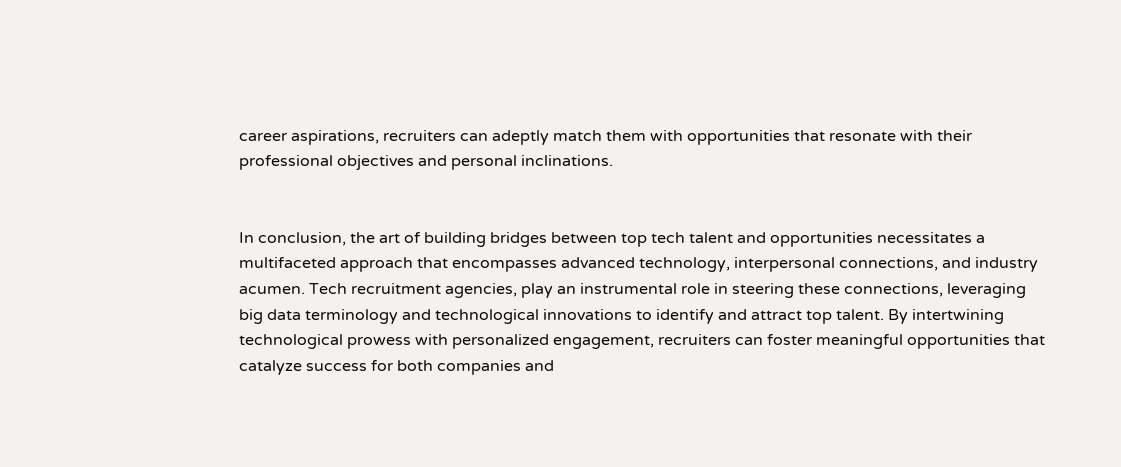career aspirations, recruiters can adeptly match them with opportunities that resonate with their professional objectives and personal inclinations.


In conclusion, the art of building bridges between top tech talent and opportunities necessitates a multifaceted approach that encompasses advanced technology, interpersonal connections, and industry acumen. Tech recruitment agencies, play an instrumental role in steering these connections, leveraging big data terminology and technological innovations to identify and attract top talent. By intertwining technological prowess with personalized engagement, recruiters can foster meaningful opportunities that catalyze success for both companies and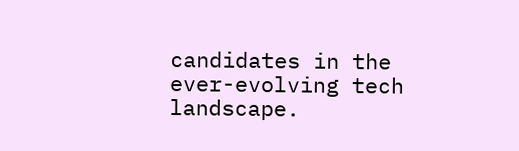candidates in the ever-evolving tech landscape.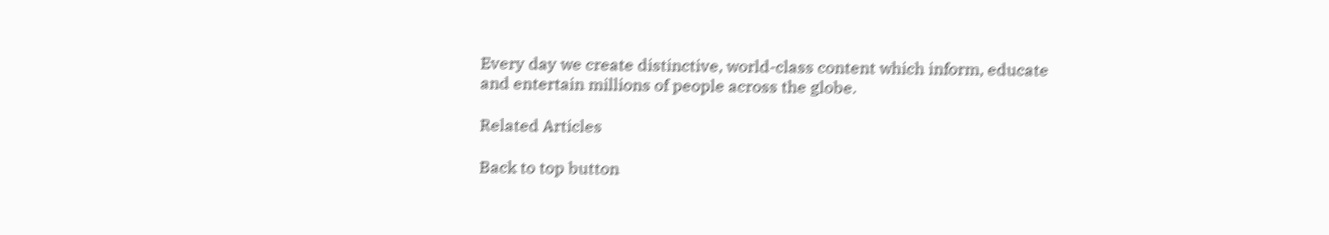Every day we create distinctive, world-class content which inform, educate and entertain millions of people across the globe.

Related Articles

Back to top button